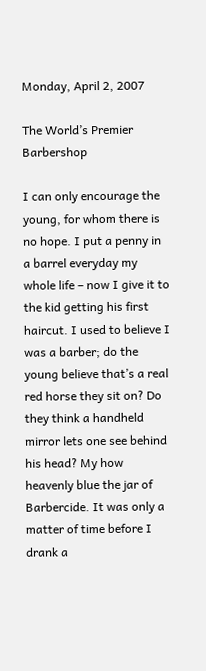Monday, April 2, 2007

The World’s Premier Barbershop

I can only encourage the young, for whom there is no hope. I put a penny in a barrel everyday my whole life – now I give it to the kid getting his first haircut. I used to believe I was a barber; do the young believe that’s a real red horse they sit on? Do they think a handheld mirror lets one see behind his head? My how heavenly blue the jar of Barbercide. It was only a matter of time before I drank a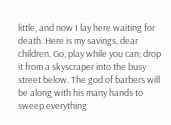little, and now I lay here waiting for death. Here is my savings, dear children. Go, play while you can; drop it from a skyscraper into the busy street below. The god of barbers will be along with his many hands to sweep everything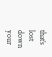that’s lost down your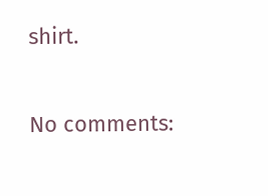shirt.

No comments: